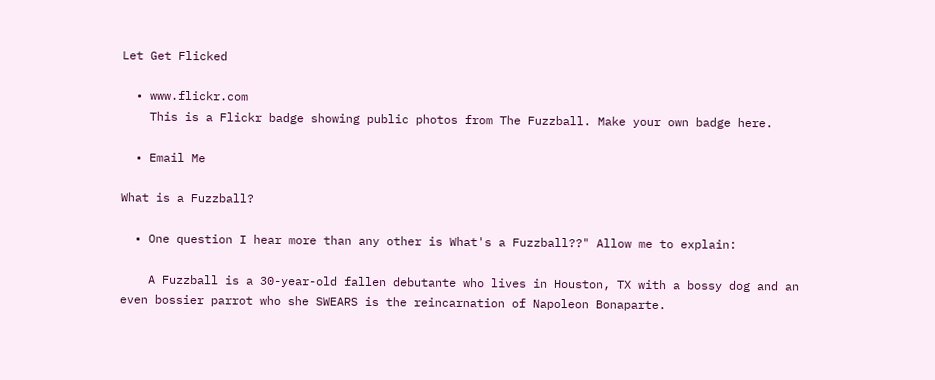Let Get Flicked

  • www.flickr.com
    This is a Flickr badge showing public photos from The Fuzzball. Make your own badge here.

  • Email Me

What is a Fuzzball?

  • One question I hear more than any other is What's a Fuzzball??" Allow me to explain:

    A Fuzzball is a 30-year-old fallen debutante who lives in Houston, TX with a bossy dog and an even bossier parrot who she SWEARS is the reincarnation of Napoleon Bonaparte.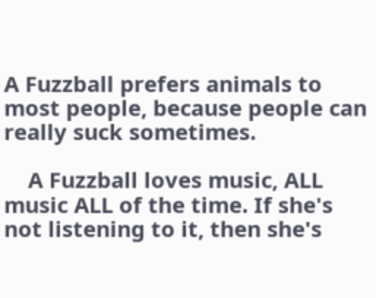A Fuzzball prefers animals to most people, because people can really suck sometimes.

    A Fuzzball loves music, ALL music ALL of the time. If she's not listening to it, then she's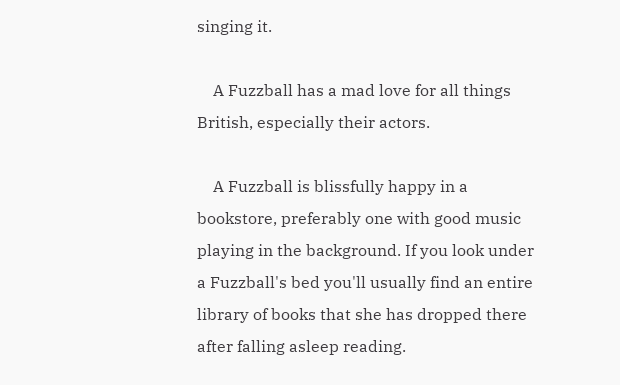singing it.

    A Fuzzball has a mad love for all things British, especially their actors.

    A Fuzzball is blissfully happy in a bookstore, preferably one with good music playing in the background. If you look under a Fuzzball's bed you'll usually find an entire library of books that she has dropped there after falling asleep reading.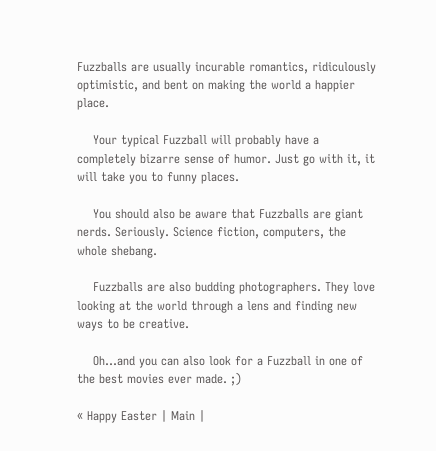Fuzzballs are usually incurable romantics, ridiculously optimistic, and bent on making the world a happier place.

    Your typical Fuzzball will probably have a completely bizarre sense of humor. Just go with it, it will take you to funny places.

    You should also be aware that Fuzzballs are giant nerds. Seriously. Science fiction, computers, the whole shebang.

    Fuzzballs are also budding photographers. They love looking at the world through a lens and finding new ways to be creative.

    Oh...and you can also look for a Fuzzball in one of the best movies ever made. ;)

« Happy Easter | Main |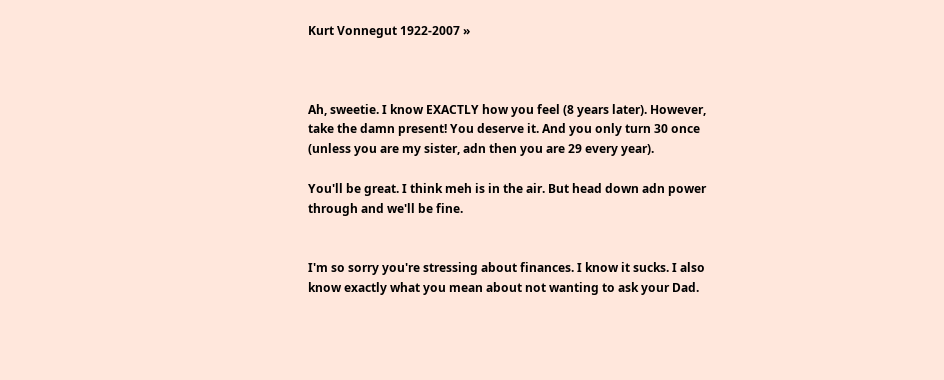Kurt Vonnegut 1922-2007 »



Ah, sweetie. I know EXACTLY how you feel (8 years later). However, take the damn present! You deserve it. And you only turn 30 once (unless you are my sister, adn then you are 29 every year).

You'll be great. I think meh is in the air. But head down adn power through and we'll be fine.


I'm so sorry you're stressing about finances. I know it sucks. I also know exactly what you mean about not wanting to ask your Dad.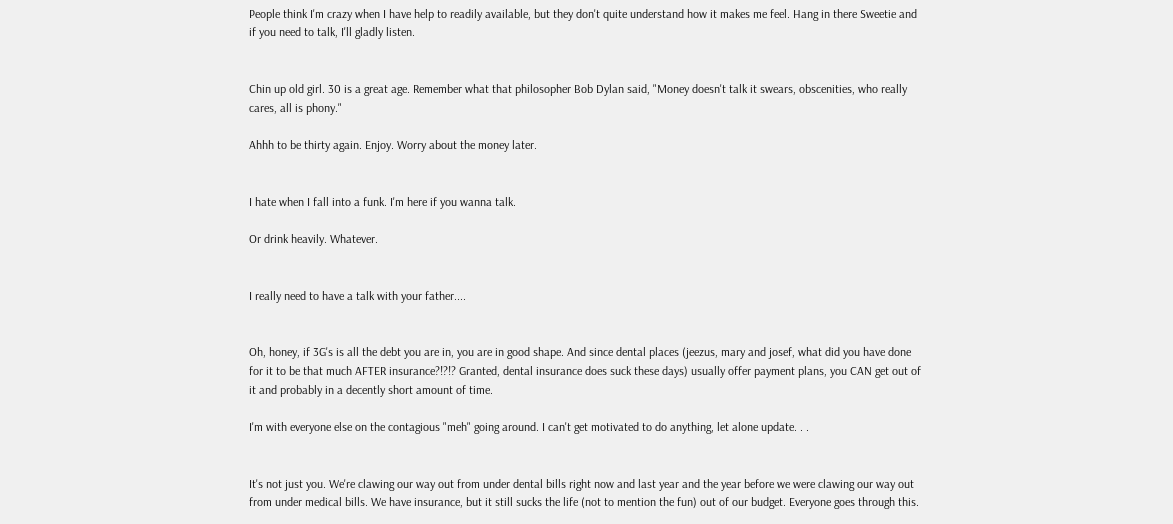People think I'm crazy when I have help to readily available, but they don't quite understand how it makes me feel. Hang in there Sweetie and if you need to talk, I'll gladly listen.


Chin up old girl. 30 is a great age. Remember what that philosopher Bob Dylan said, "Money doesn't talk it swears, obscenities, who really cares, all is phony."

Ahhh to be thirty again. Enjoy. Worry about the money later.


I hate when I fall into a funk. I'm here if you wanna talk.

Or drink heavily. Whatever.


I really need to have a talk with your father....


Oh, honey, if 3G's is all the debt you are in, you are in good shape. And since dental places (jeezus, mary and josef, what did you have done for it to be that much AFTER insurance?!?!? Granted, dental insurance does suck these days) usually offer payment plans, you CAN get out of it and probably in a decently short amount of time.

I'm with everyone else on the contagious "meh" going around. I can't get motivated to do anything, let alone update. . .


It's not just you. We're clawing our way out from under dental bills right now and last year and the year before we were clawing our way out from under medical bills. We have insurance, but it still sucks the life (not to mention the fun) out of our budget. Everyone goes through this.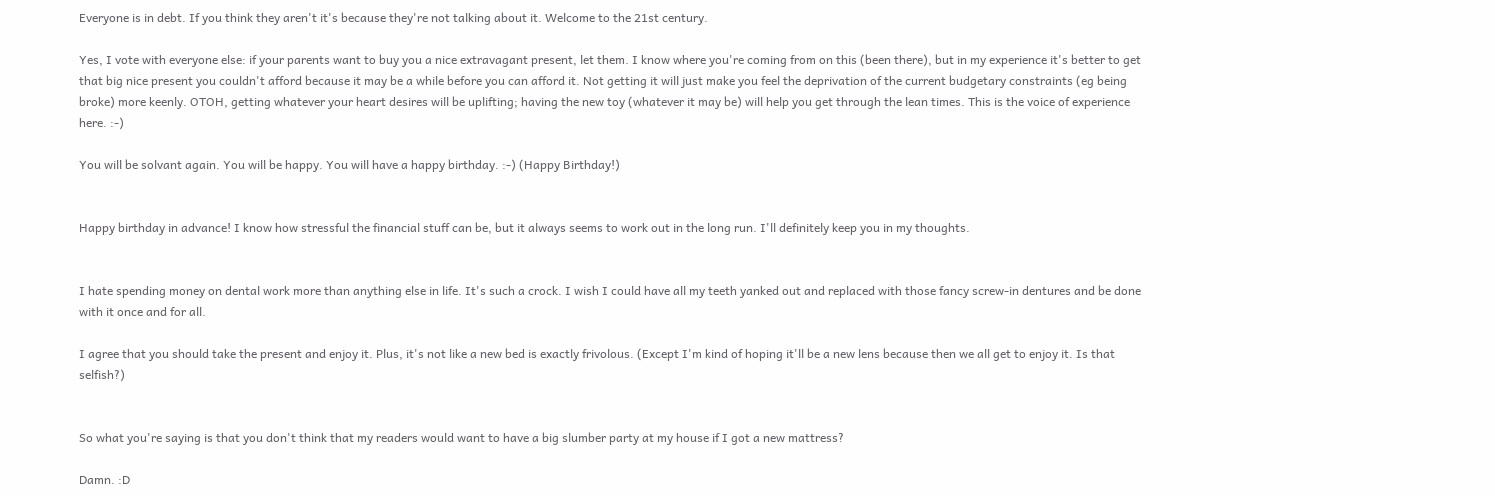Everyone is in debt. If you think they aren't it's because they're not talking about it. Welcome to the 21st century.

Yes, I vote with everyone else: if your parents want to buy you a nice extravagant present, let them. I know where you're coming from on this (been there), but in my experience it's better to get that big nice present you couldn't afford because it may be a while before you can afford it. Not getting it will just make you feel the deprivation of the current budgetary constraints (eg being broke) more keenly. OTOH, getting whatever your heart desires will be uplifting; having the new toy (whatever it may be) will help you get through the lean times. This is the voice of experience here. :-)

You will be solvant again. You will be happy. You will have a happy birthday. :-) (Happy Birthday!)


Happy birthday in advance! I know how stressful the financial stuff can be, but it always seems to work out in the long run. I'll definitely keep you in my thoughts.


I hate spending money on dental work more than anything else in life. It's such a crock. I wish I could have all my teeth yanked out and replaced with those fancy screw-in dentures and be done with it once and for all.

I agree that you should take the present and enjoy it. Plus, it's not like a new bed is exactly frivolous. (Except I'm kind of hoping it'll be a new lens because then we all get to enjoy it. Is that selfish?)


So what you're saying is that you don't think that my readers would want to have a big slumber party at my house if I got a new mattress?

Damn. :D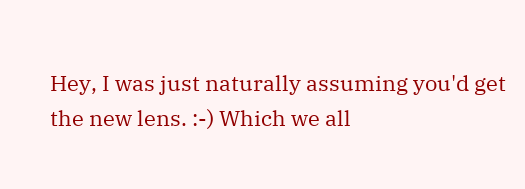Hey, I was just naturally assuming you'd get the new lens. :-) Which we all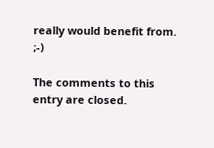really would benefit from. ;-)

The comments to this entry are closed.